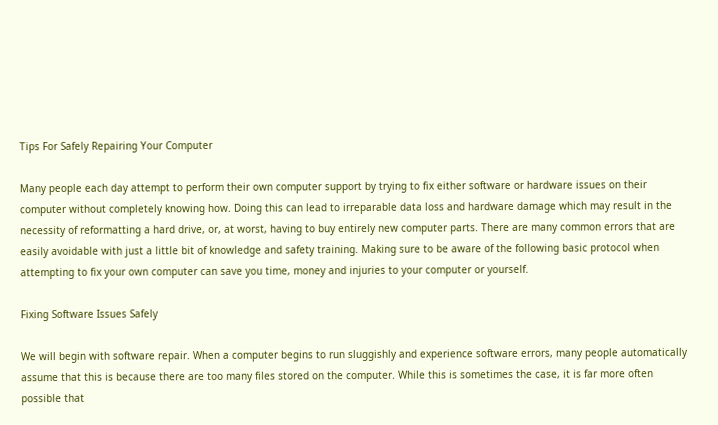Tips For Safely Repairing Your Computer

Many people each day attempt to perform their own computer support by trying to fix either software or hardware issues on their computer without completely knowing how. Doing this can lead to irreparable data loss and hardware damage which may result in the necessity of reformatting a hard drive, or, at worst, having to buy entirely new computer parts. There are many common errors that are easily avoidable with just a little bit of knowledge and safety training. Making sure to be aware of the following basic protocol when attempting to fix your own computer can save you time, money and injuries to your computer or yourself.

Fixing Software Issues Safely

We will begin with software repair. When a computer begins to run sluggishly and experience software errors, many people automatically assume that this is because there are too many files stored on the computer. While this is sometimes the case, it is far more often possible that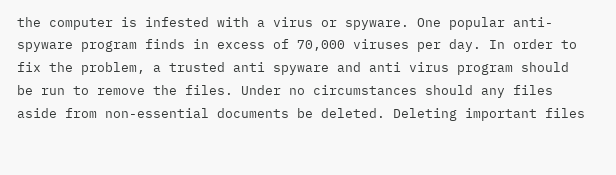the computer is infested with a virus or spyware. One popular anti-spyware program finds in excess of 70,000 viruses per day. In order to fix the problem, a trusted anti spyware and anti virus program should be run to remove the files. Under no circumstances should any files aside from non-essential documents be deleted. Deleting important files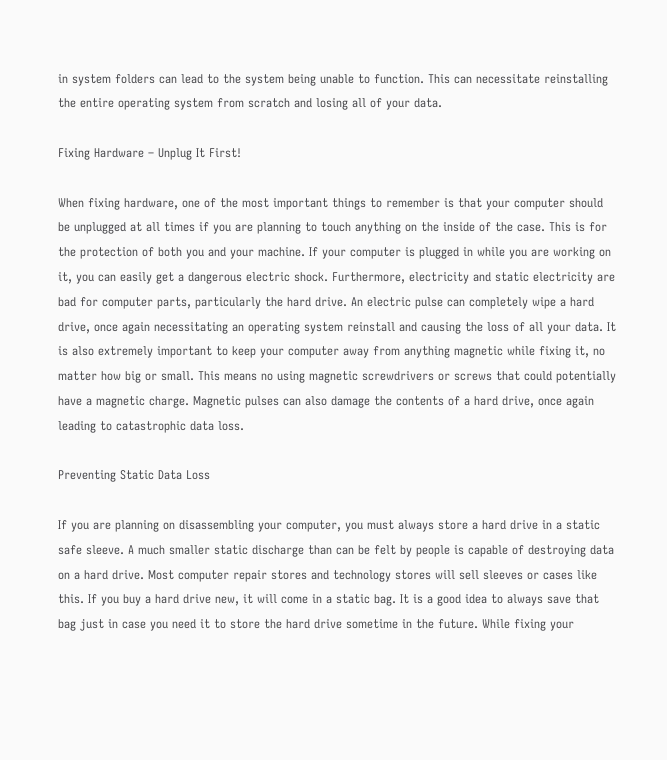in system folders can lead to the system being unable to function. This can necessitate reinstalling the entire operating system from scratch and losing all of your data.

Fixing Hardware – Unplug It First!

When fixing hardware, one of the most important things to remember is that your computer should be unplugged at all times if you are planning to touch anything on the inside of the case. This is for the protection of both you and your machine. If your computer is plugged in while you are working on it, you can easily get a dangerous electric shock. Furthermore, electricity and static electricity are bad for computer parts, particularly the hard drive. An electric pulse can completely wipe a hard drive, once again necessitating an operating system reinstall and causing the loss of all your data. It is also extremely important to keep your computer away from anything magnetic while fixing it, no matter how big or small. This means no using magnetic screwdrivers or screws that could potentially have a magnetic charge. Magnetic pulses can also damage the contents of a hard drive, once again leading to catastrophic data loss.

Preventing Static Data Loss

If you are planning on disassembling your computer, you must always store a hard drive in a static safe sleeve. A much smaller static discharge than can be felt by people is capable of destroying data on a hard drive. Most computer repair stores and technology stores will sell sleeves or cases like this. If you buy a hard drive new, it will come in a static bag. It is a good idea to always save that bag just in case you need it to store the hard drive sometime in the future. While fixing your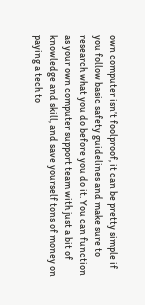own computer isn’t foolproof, it can be pretty simple if you follow basic safety guidelines and make sure to research what you do before you do it. You can function as your own computer support team with just a bit of knowledge and skill, and save yourself tons of money on paying a tech to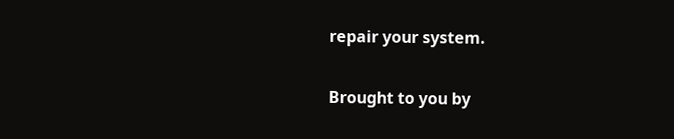repair your system.

Brought to you by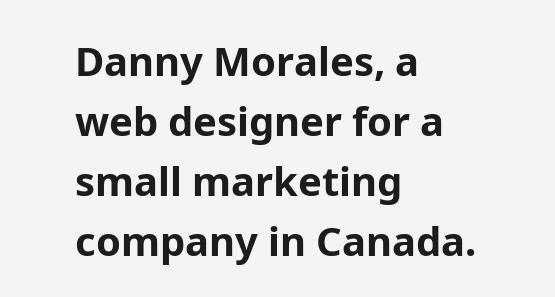Danny Morales, a web designer for a small marketing company in Canada.